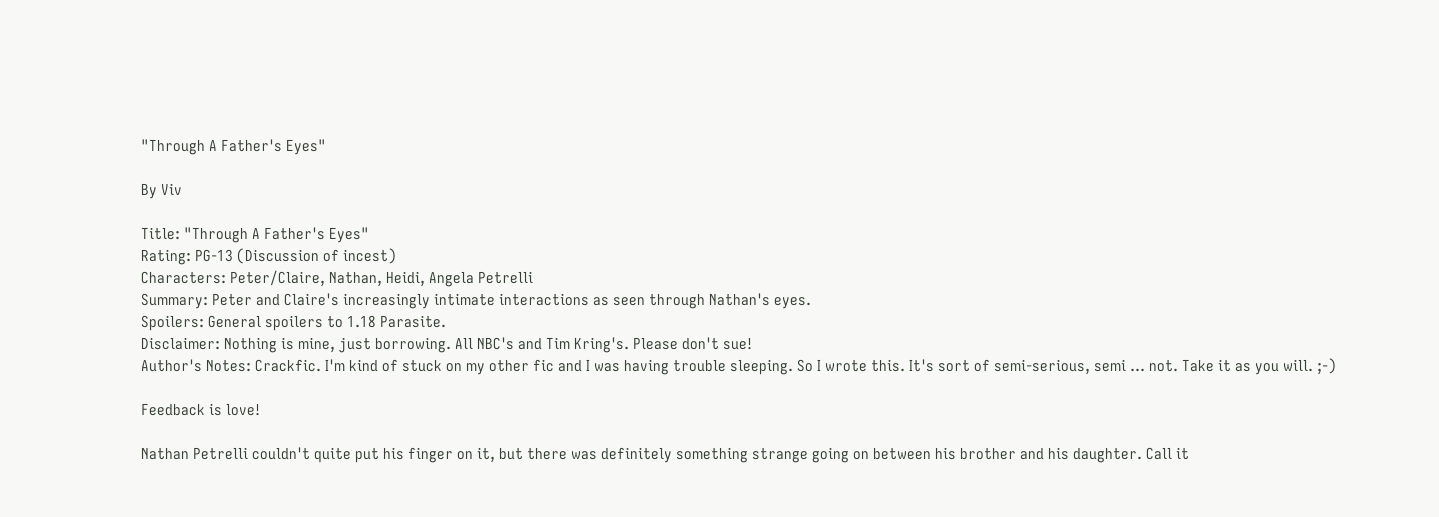"Through A Father's Eyes"

By Viv

Title: "Through A Father's Eyes"
Rating: PG-13 (Discussion of incest)
Characters: Peter/Claire, Nathan, Heidi, Angela Petrelli
Summary: Peter and Claire's increasingly intimate interactions as seen through Nathan's eyes.
Spoilers: General spoilers to 1.18 Parasite.
Disclaimer: Nothing is mine, just borrowing. All NBC's and Tim Kring's. Please don't sue!
Author's Notes: Crackfic. I'm kind of stuck on my other fic and I was having trouble sleeping. So I wrote this. It's sort of semi-serious, semi ... not. Take it as you will. ;-)

Feedback is love!

Nathan Petrelli couldn't quite put his finger on it, but there was definitely something strange going on between his brother and his daughter. Call it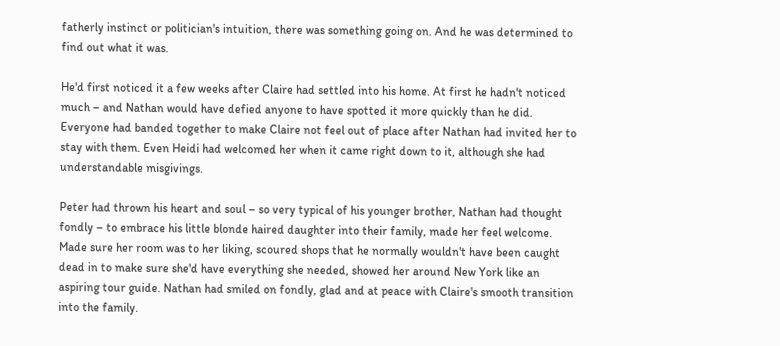fatherly instinct or politician's intuition, there was something going on. And he was determined to find out what it was.

He'd first noticed it a few weeks after Claire had settled into his home. At first he hadn't noticed much – and Nathan would have defied anyone to have spotted it more quickly than he did. Everyone had banded together to make Claire not feel out of place after Nathan had invited her to stay with them. Even Heidi had welcomed her when it came right down to it, although she had understandable misgivings.

Peter had thrown his heart and soul – so very typical of his younger brother, Nathan had thought fondly – to embrace his little blonde haired daughter into their family, made her feel welcome. Made sure her room was to her liking, scoured shops that he normally wouldn't have been caught dead in to make sure she'd have everything she needed, showed her around New York like an aspiring tour guide. Nathan had smiled on fondly, glad and at peace with Claire's smooth transition into the family.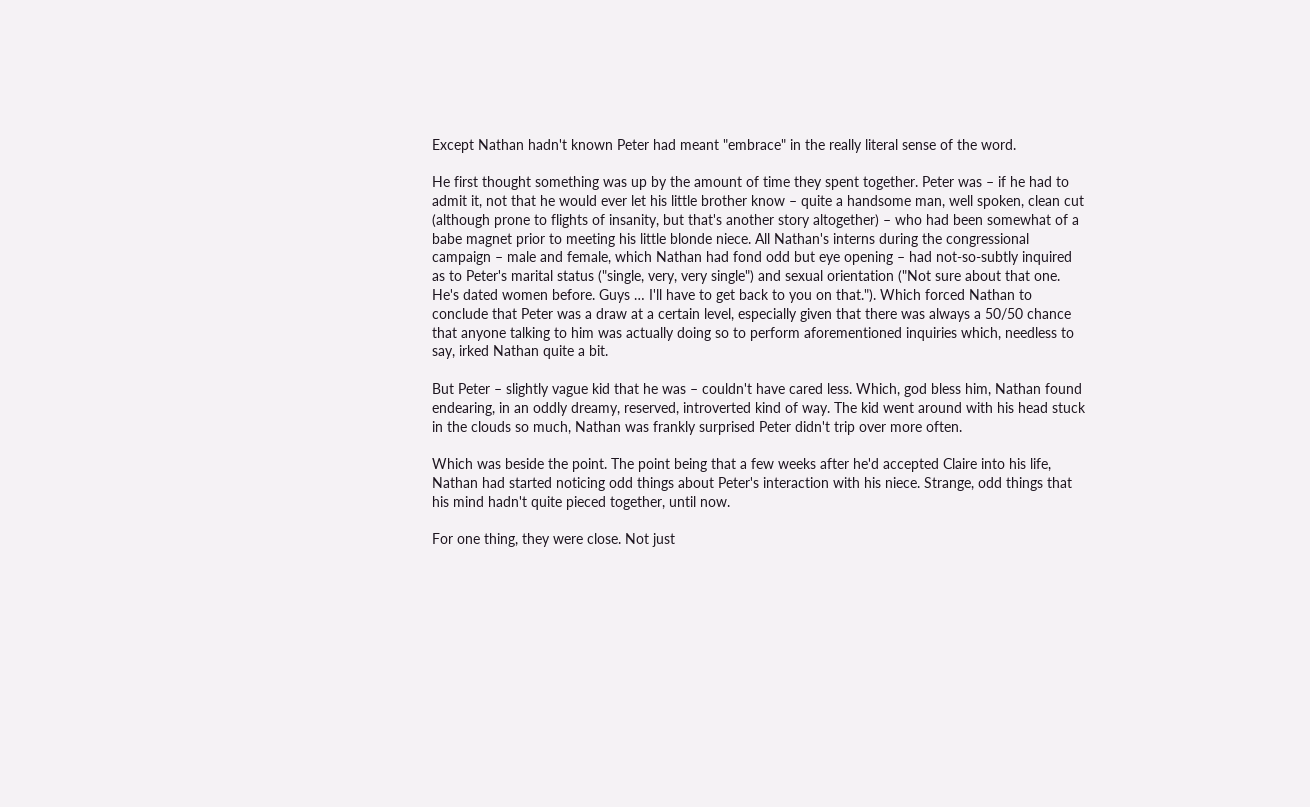Except Nathan hadn't known Peter had meant "embrace" in the really literal sense of the word.

He first thought something was up by the amount of time they spent together. Peter was – if he had to admit it, not that he would ever let his little brother know – quite a handsome man, well spoken, clean cut (although prone to flights of insanity, but that's another story altogether) – who had been somewhat of a babe magnet prior to meeting his little blonde niece. All Nathan's interns during the congressional campaign – male and female, which Nathan had fond odd but eye opening – had not-so-subtly inquired as to Peter's marital status ("single, very, very single") and sexual orientation ("Not sure about that one. He's dated women before. Guys … I'll have to get back to you on that."). Which forced Nathan to conclude that Peter was a draw at a certain level, especially given that there was always a 50/50 chance that anyone talking to him was actually doing so to perform aforementioned inquiries which, needless to say, irked Nathan quite a bit.

But Peter – slightly vague kid that he was – couldn't have cared less. Which, god bless him, Nathan found endearing, in an oddly dreamy, reserved, introverted kind of way. The kid went around with his head stuck in the clouds so much, Nathan was frankly surprised Peter didn't trip over more often.

Which was beside the point. The point being that a few weeks after he'd accepted Claire into his life, Nathan had started noticing odd things about Peter's interaction with his niece. Strange, odd things that his mind hadn't quite pieced together, until now.

For one thing, they were close. Not just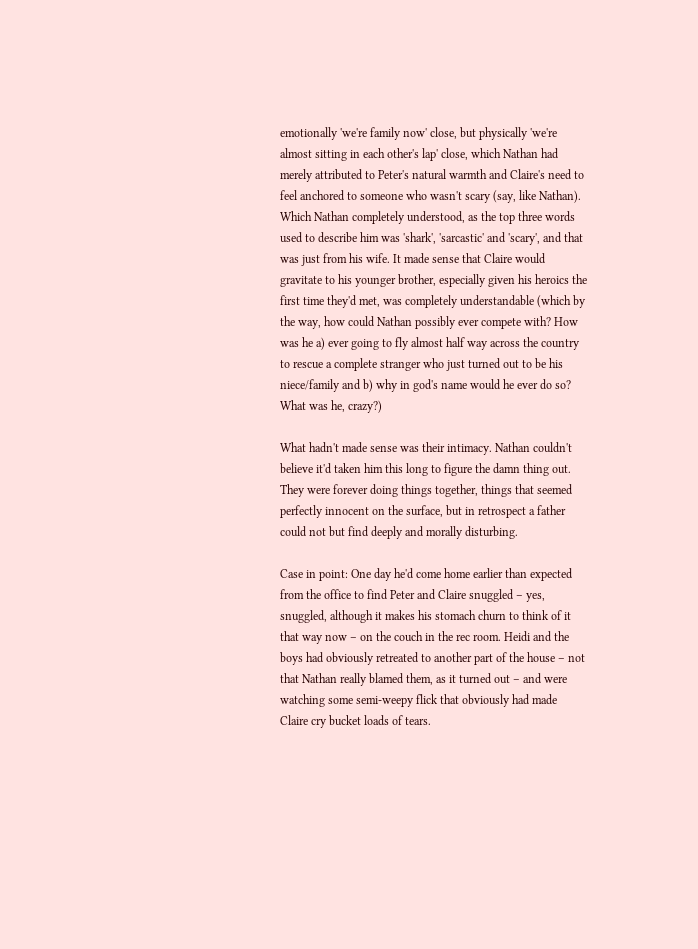emotionally 'we're family now' close, but physically 'we're almost sitting in each other's lap' close, which Nathan had merely attributed to Peter's natural warmth and Claire's need to feel anchored to someone who wasn't scary (say, like Nathan). Which Nathan completely understood, as the top three words used to describe him was 'shark', 'sarcastic' and 'scary', and that was just from his wife. It made sense that Claire would gravitate to his younger brother, especially given his heroics the first time they'd met, was completely understandable (which by the way, how could Nathan possibly ever compete with? How was he a) ever going to fly almost half way across the country to rescue a complete stranger who just turned out to be his niece/family and b) why in god's name would he ever do so? What was he, crazy?)

What hadn't made sense was their intimacy. Nathan couldn't believe it'd taken him this long to figure the damn thing out. They were forever doing things together, things that seemed perfectly innocent on the surface, but in retrospect a father could not but find deeply and morally disturbing.

Case in point: One day he'd come home earlier than expected from the office to find Peter and Claire snuggled – yes, snuggled, although it makes his stomach churn to think of it that way now – on the couch in the rec room. Heidi and the boys had obviously retreated to another part of the house – not that Nathan really blamed them, as it turned out – and were watching some semi-weepy flick that obviously had made Claire cry bucket loads of tears.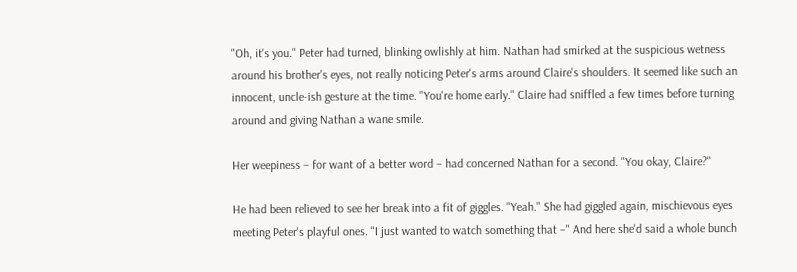"Oh, it's you." Peter had turned, blinking owlishly at him. Nathan had smirked at the suspicious wetness around his brother's eyes, not really noticing Peter's arms around Claire's shoulders. It seemed like such an innocent, uncle-ish gesture at the time. "You're home early." Claire had sniffled a few times before turning around and giving Nathan a wane smile.

Her weepiness – for want of a better word – had concerned Nathan for a second. "You okay, Claire?"

He had been relieved to see her break into a fit of giggles. "Yeah." She had giggled again, mischievous eyes meeting Peter's playful ones. "I just wanted to watch something that –" And here she'd said a whole bunch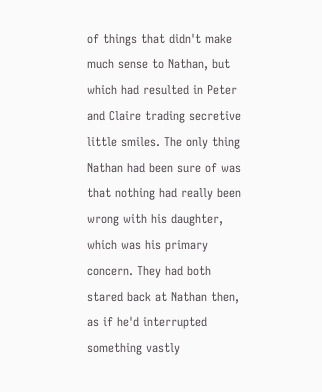of things that didn't make much sense to Nathan, but which had resulted in Peter and Claire trading secretive little smiles. The only thing Nathan had been sure of was that nothing had really been wrong with his daughter, which was his primary concern. They had both stared back at Nathan then, as if he'd interrupted something vastly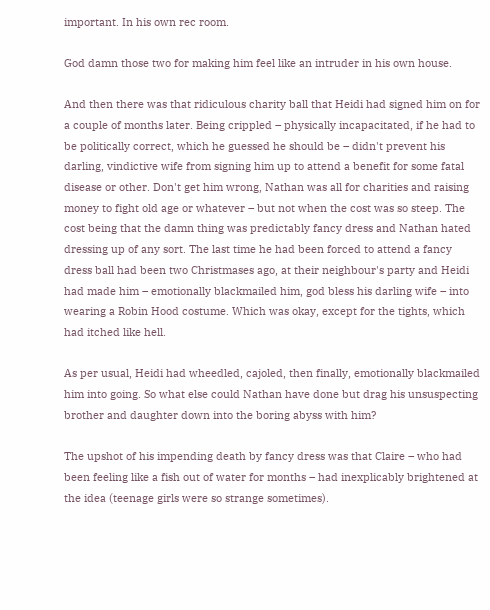important. In his own rec room.

God damn those two for making him feel like an intruder in his own house.

And then there was that ridiculous charity ball that Heidi had signed him on for a couple of months later. Being crippled – physically incapacitated, if he had to be politically correct, which he guessed he should be – didn't prevent his darling, vindictive wife from signing him up to attend a benefit for some fatal disease or other. Don't get him wrong, Nathan was all for charities and raising money to fight old age or whatever – but not when the cost was so steep. The cost being that the damn thing was predictably fancy dress and Nathan hated dressing up of any sort. The last time he had been forced to attend a fancy dress ball had been two Christmases ago, at their neighbour's party and Heidi had made him – emotionally blackmailed him, god bless his darling wife – into wearing a Robin Hood costume. Which was okay, except for the tights, which had itched like hell.

As per usual, Heidi had wheedled, cajoled, then finally, emotionally blackmailed him into going. So what else could Nathan have done but drag his unsuspecting brother and daughter down into the boring abyss with him?

The upshot of his impending death by fancy dress was that Claire – who had been feeling like a fish out of water for months – had inexplicably brightened at the idea (teenage girls were so strange sometimes).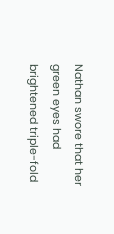Nathan swore that her green eyes had brightened triple-fold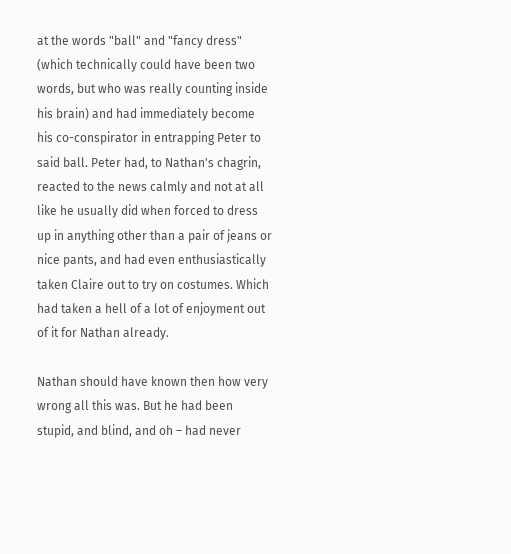at the words "ball" and "fancy dress" (which technically could have been two words, but who was really counting inside his brain) and had immediately become his co-conspirator in entrapping Peter to said ball. Peter had, to Nathan's chagrin, reacted to the news calmly and not at all like he usually did when forced to dress up in anything other than a pair of jeans or nice pants, and had even enthusiastically taken Claire out to try on costumes. Which had taken a hell of a lot of enjoyment out of it for Nathan already.

Nathan should have known then how very wrong all this was. But he had been stupid, and blind, and oh – had never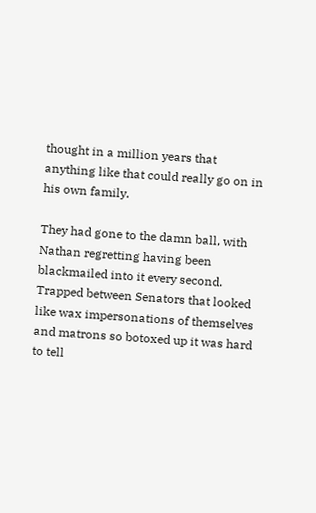thought in a million years that anything like that could really go on in his own family.

They had gone to the damn ball, with Nathan regretting having been blackmailed into it every second. Trapped between Senators that looked like wax impersonations of themselves and matrons so botoxed up it was hard to tell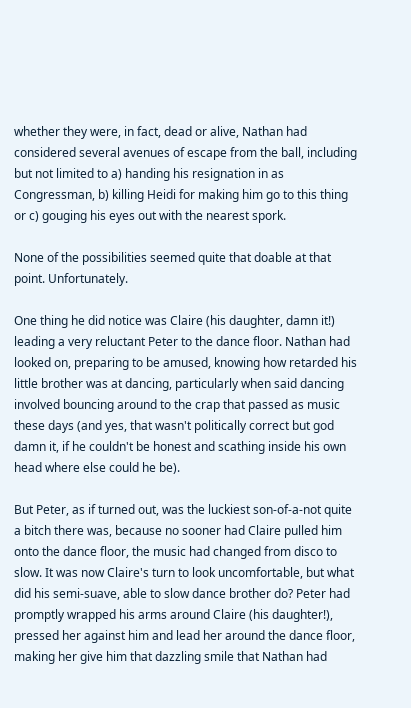whether they were, in fact, dead or alive, Nathan had considered several avenues of escape from the ball, including but not limited to a) handing his resignation in as Congressman, b) killing Heidi for making him go to this thing or c) gouging his eyes out with the nearest spork.

None of the possibilities seemed quite that doable at that point. Unfortunately.

One thing he did notice was Claire (his daughter, damn it!) leading a very reluctant Peter to the dance floor. Nathan had looked on, preparing to be amused, knowing how retarded his little brother was at dancing, particularly when said dancing involved bouncing around to the crap that passed as music these days (and yes, that wasn't politically correct but god damn it, if he couldn't be honest and scathing inside his own head where else could he be).

But Peter, as if turned out, was the luckiest son-of-a-not quite a bitch there was, because no sooner had Claire pulled him onto the dance floor, the music had changed from disco to slow. It was now Claire's turn to look uncomfortable, but what did his semi-suave, able to slow dance brother do? Peter had promptly wrapped his arms around Claire (his daughter!), pressed her against him and lead her around the dance floor, making her give him that dazzling smile that Nathan had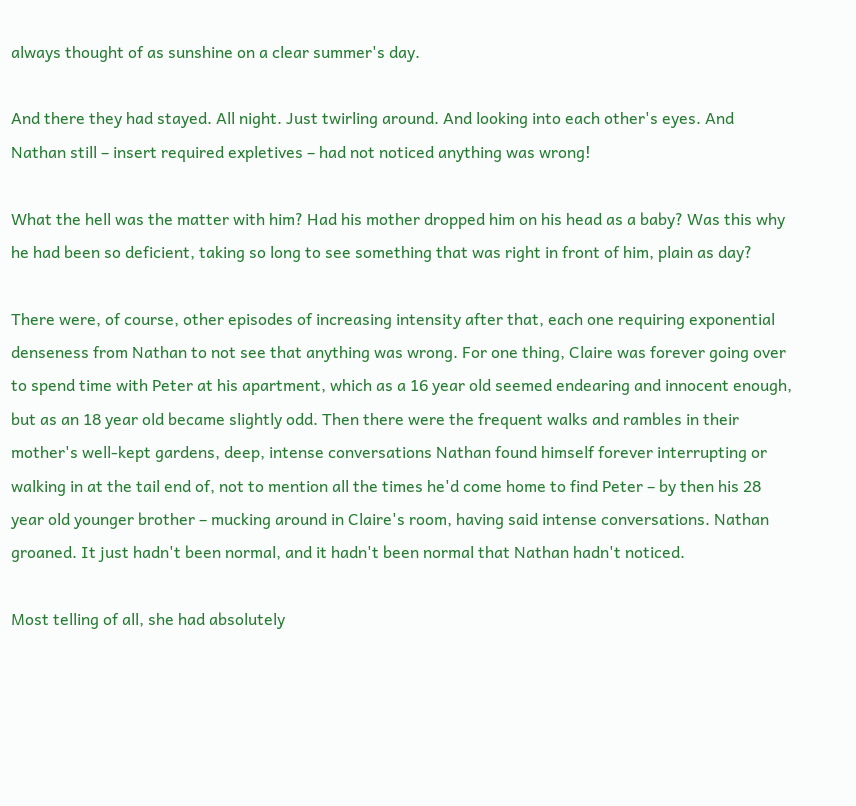always thought of as sunshine on a clear summer's day.

And there they had stayed. All night. Just twirling around. And looking into each other's eyes. And Nathan still – insert required expletives – had not noticed anything was wrong!

What the hell was the matter with him? Had his mother dropped him on his head as a baby? Was this why he had been so deficient, taking so long to see something that was right in front of him, plain as day?

There were, of course, other episodes of increasing intensity after that, each one requiring exponential denseness from Nathan to not see that anything was wrong. For one thing, Claire was forever going over to spend time with Peter at his apartment, which as a 16 year old seemed endearing and innocent enough, but as an 18 year old became slightly odd. Then there were the frequent walks and rambles in their mother's well-kept gardens, deep, intense conversations Nathan found himself forever interrupting or walking in at the tail end of, not to mention all the times he'd come home to find Peter – by then his 28 year old younger brother – mucking around in Claire's room, having said intense conversations. Nathan groaned. It just hadn't been normal, and it hadn't been normal that Nathan hadn't noticed.

Most telling of all, she had absolutely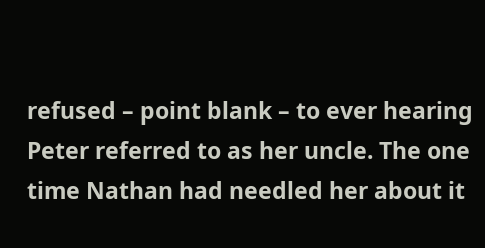refused – point blank – to ever hearing Peter referred to as her uncle. The one time Nathan had needled her about it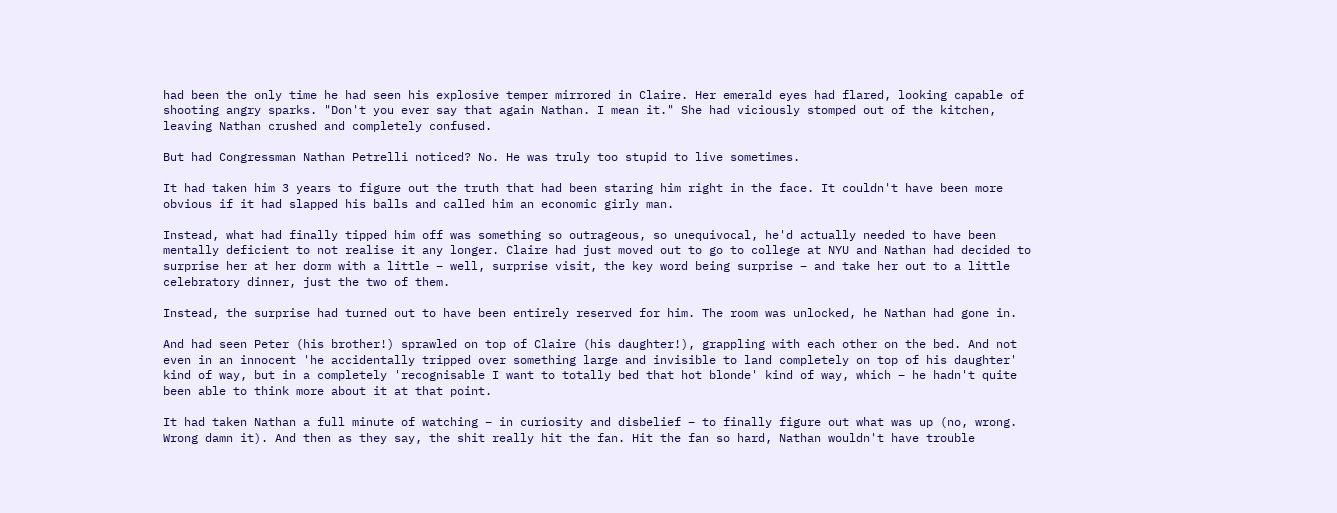had been the only time he had seen his explosive temper mirrored in Claire. Her emerald eyes had flared, looking capable of shooting angry sparks. "Don't you ever say that again Nathan. I mean it." She had viciously stomped out of the kitchen, leaving Nathan crushed and completely confused.

But had Congressman Nathan Petrelli noticed? No. He was truly too stupid to live sometimes.

It had taken him 3 years to figure out the truth that had been staring him right in the face. It couldn't have been more obvious if it had slapped his balls and called him an economic girly man.

Instead, what had finally tipped him off was something so outrageous, so unequivocal, he'd actually needed to have been mentally deficient to not realise it any longer. Claire had just moved out to go to college at NYU and Nathan had decided to surprise her at her dorm with a little – well, surprise visit, the key word being surprise – and take her out to a little celebratory dinner, just the two of them.

Instead, the surprise had turned out to have been entirely reserved for him. The room was unlocked, he Nathan had gone in.

And had seen Peter (his brother!) sprawled on top of Claire (his daughter!), grappling with each other on the bed. And not even in an innocent 'he accidentally tripped over something large and invisible to land completely on top of his daughter' kind of way, but in a completely 'recognisable I want to totally bed that hot blonde' kind of way, which – he hadn't quite been able to think more about it at that point.

It had taken Nathan a full minute of watching – in curiosity and disbelief – to finally figure out what was up (no, wrong. Wrong damn it). And then as they say, the shit really hit the fan. Hit the fan so hard, Nathan wouldn't have trouble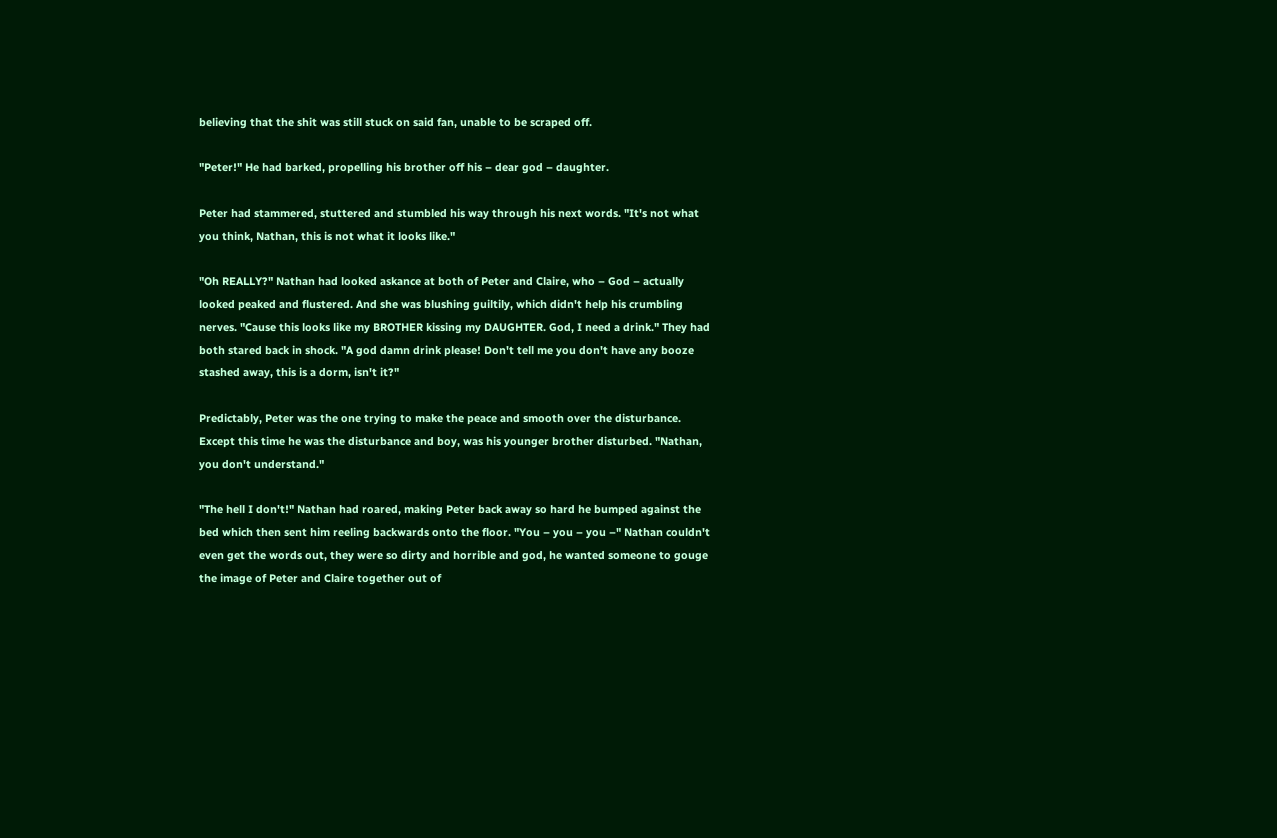believing that the shit was still stuck on said fan, unable to be scraped off.

"Peter!" He had barked, propelling his brother off his – dear god – daughter.

Peter had stammered, stuttered and stumbled his way through his next words. "It's not what you think, Nathan, this is not what it looks like."

"Oh REALLY?" Nathan had looked askance at both of Peter and Claire, who – God – actually looked peaked and flustered. And she was blushing guiltily, which didn't help his crumbling nerves. "Cause this looks like my BROTHER kissing my DAUGHTER. God, I need a drink." They had both stared back in shock. "A god damn drink please! Don't tell me you don't have any booze stashed away, this is a dorm, isn't it?"

Predictably, Peter was the one trying to make the peace and smooth over the disturbance. Except this time he was the disturbance and boy, was his younger brother disturbed. "Nathan, you don't understand."

"The hell I don't!" Nathan had roared, making Peter back away so hard he bumped against the bed which then sent him reeling backwards onto the floor. "You – you – you –" Nathan couldn't even get the words out, they were so dirty and horrible and god, he wanted someone to gouge the image of Peter and Claire together out of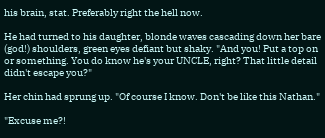his brain, stat. Preferably right the hell now.

He had turned to his daughter, blonde waves cascading down her bare (god!) shoulders, green eyes defiant but shaky. "And you! Put a top on or something. You do know he's your UNCLE, right? That little detail didn't escape you?"

Her chin had sprung up. "Of course I know. Don't be like this Nathan."

"Excuse me?!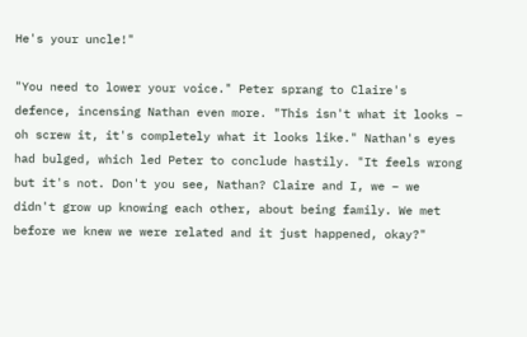He's your uncle!"

"You need to lower your voice." Peter sprang to Claire's defence, incensing Nathan even more. "This isn't what it looks – oh screw it, it's completely what it looks like." Nathan's eyes had bulged, which led Peter to conclude hastily. "It feels wrong but it's not. Don't you see, Nathan? Claire and I, we – we didn't grow up knowing each other, about being family. We met before we knew we were related and it just happened, okay?"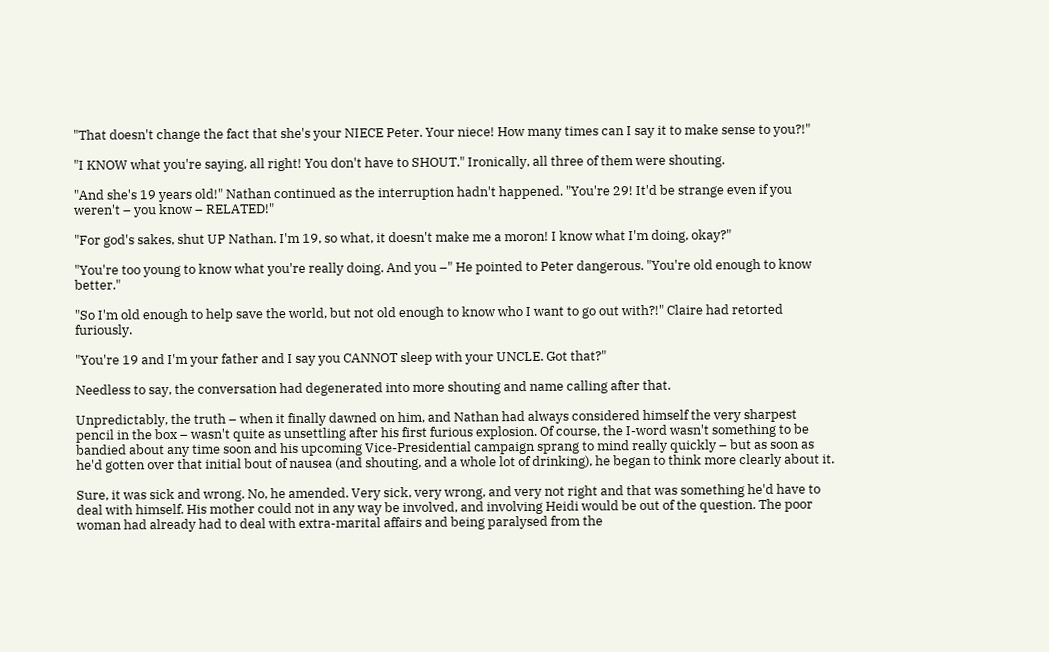"That doesn't change the fact that she's your NIECE Peter. Your niece! How many times can I say it to make sense to you?!"

"I KNOW what you're saying, all right! You don't have to SHOUT." Ironically, all three of them were shouting.

"And she's 19 years old!" Nathan continued as the interruption hadn't happened. "You're 29! It'd be strange even if you weren't – you know – RELATED!"

"For god's sakes, shut UP Nathan. I'm 19, so what, it doesn't make me a moron! I know what I'm doing, okay?"

"You're too young to know what you're really doing. And you –" He pointed to Peter dangerous. "You're old enough to know better."

"So I'm old enough to help save the world, but not old enough to know who I want to go out with?!" Claire had retorted furiously.

"You're 19 and I'm your father and I say you CANNOT sleep with your UNCLE. Got that?"

Needless to say, the conversation had degenerated into more shouting and name calling after that.

Unpredictably, the truth – when it finally dawned on him, and Nathan had always considered himself the very sharpest pencil in the box – wasn't quite as unsettling after his first furious explosion. Of course, the I-word wasn't something to be bandied about any time soon and his upcoming Vice-Presidential campaign sprang to mind really quickly – but as soon as he'd gotten over that initial bout of nausea (and shouting, and a whole lot of drinking), he began to think more clearly about it.

Sure, it was sick and wrong. No, he amended. Very sick, very wrong, and very not right and that was something he'd have to deal with himself. His mother could not in any way be involved, and involving Heidi would be out of the question. The poor woman had already had to deal with extra-marital affairs and being paralysed from the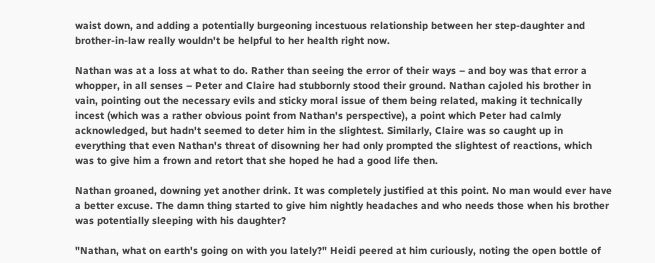waist down, and adding a potentially burgeoning incestuous relationship between her step-daughter and brother-in-law really wouldn't be helpful to her health right now.

Nathan was at a loss at what to do. Rather than seeing the error of their ways – and boy was that error a whopper, in all senses – Peter and Claire had stubbornly stood their ground. Nathan cajoled his brother in vain, pointing out the necessary evils and sticky moral issue of them being related, making it technically incest (which was a rather obvious point from Nathan's perspective), a point which Peter had calmly acknowledged, but hadn't seemed to deter him in the slightest. Similarly, Claire was so caught up in everything that even Nathan's threat of disowning her had only prompted the slightest of reactions, which was to give him a frown and retort that she hoped he had a good life then.

Nathan groaned, downing yet another drink. It was completely justified at this point. No man would ever have a better excuse. The damn thing started to give him nightly headaches and who needs those when his brother was potentially sleeping with his daughter?

"Nathan, what on earth's going on with you lately?" Heidi peered at him curiously, noting the open bottle of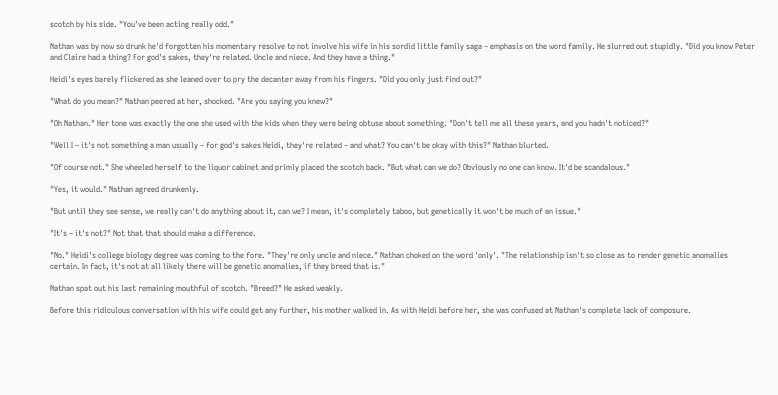scotch by his side. "You've been acting really odd."

Nathan was by now so drunk he'd forgotten his momentary resolve to not involve his wife in his sordid little family saga – emphasis on the word family. He slurred out stupidly. "Did you know Peter and Claire had a thing? For god's sakes, they're related. Uncle and niece. And they have a thing."

Heidi's eyes barely flickered as she leaned over to pry the decanter away from his fingers. "Did you only just find out?"

"What do you mean?" Nathan peered at her, shocked. "Are you saying you knew?"

"Oh Nathan." Her tone was exactly the one she used with the kids when they were being obtuse about something. "Don't tell me all these years, and you hadn't noticed?"

"Well I – it's not something a man usually – for god's sakes Heidi, they're related – and what? You can't be okay with this?" Nathan blurted.

"Of course not." She wheeled herself to the liquor cabinet and primly placed the scotch back. "But what can we do? Obviously no one can know. It'd be scandalous."

"Yes, it would." Nathan agreed drunkenly.

"But until they see sense, we really can't do anything about it, can we? I mean, it's completely taboo, but genetically it won't be much of an issue."

"It's – it's not?" Not that that should make a difference.

"No." Heidi's college biology degree was coming to the fore. "They're only uncle and niece." Nathan choked on the word 'only'. "The relationship isn't so close as to render genetic anomalies certain. In fact, it's not at all likely there will be genetic anomalies, if they breed that is."

Nathan spat out his last remaining mouthful of scotch. "Breed?" He asked weakly.

Before this ridiculous conversation with his wife could get any further, his mother walked in. As with Heidi before her, she was confused at Nathan's complete lack of composure.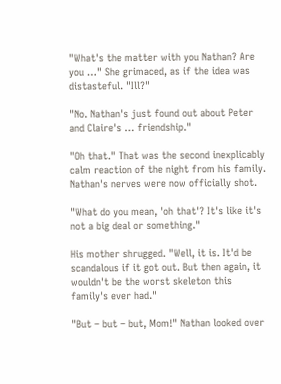"What's the matter with you Nathan? Are you …" She grimaced, as if the idea was distasteful. "Ill?"

"No. Nathan's just found out about Peter and Claire's … friendship."

"Oh that." That was the second inexplicably calm reaction of the night from his family. Nathan's nerves were now officially shot.

"What do you mean, 'oh that'? It's like it's not a big deal or something."

His mother shrugged. "Well, it is. It'd be scandalous if it got out. But then again, it wouldn't be the worst skeleton this family's ever had."

"But – but – but, Mom!" Nathan looked over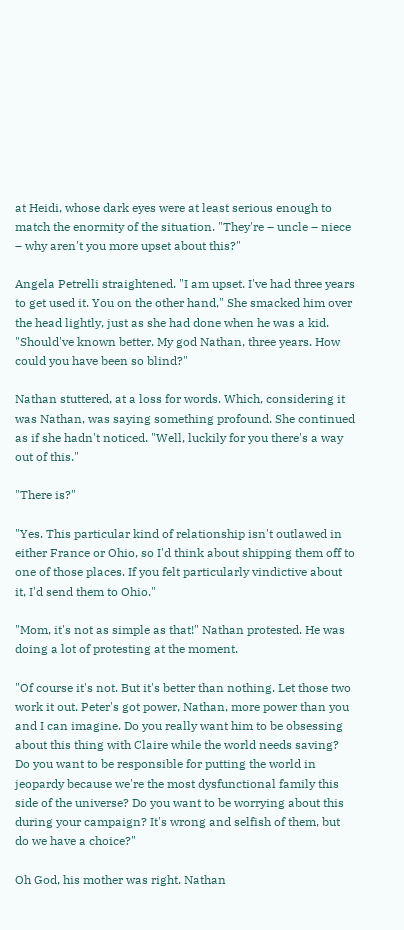at Heidi, whose dark eyes were at least serious enough to match the enormity of the situation. "They're – uncle – niece – why aren't you more upset about this?"

Angela Petrelli straightened. "I am upset. I've had three years to get used it. You on the other hand," She smacked him over the head lightly, just as she had done when he was a kid. "Should've known better. My god Nathan, three years. How could you have been so blind?"

Nathan stuttered, at a loss for words. Which, considering it was Nathan, was saying something profound. She continued as if she hadn't noticed. "Well, luckily for you there's a way out of this."

"There is?"

"Yes. This particular kind of relationship isn't outlawed in either France or Ohio, so I'd think about shipping them off to one of those places. If you felt particularly vindictive about it, I'd send them to Ohio."

"Mom, it's not as simple as that!" Nathan protested. He was doing a lot of protesting at the moment.

"Of course it's not. But it's better than nothing. Let those two work it out. Peter's got power, Nathan, more power than you and I can imagine. Do you really want him to be obsessing about this thing with Claire while the world needs saving? Do you want to be responsible for putting the world in jeopardy because we're the most dysfunctional family this side of the universe? Do you want to be worrying about this during your campaign? It's wrong and selfish of them, but do we have a choice?"

Oh God, his mother was right. Nathan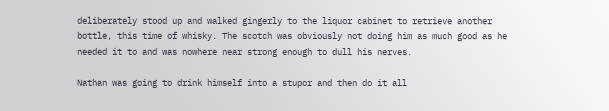deliberately stood up and walked gingerly to the liquor cabinet to retrieve another bottle, this time of whisky. The scotch was obviously not doing him as much good as he needed it to and was nowhere near strong enough to dull his nerves.

Nathan was going to drink himself into a stupor and then do it all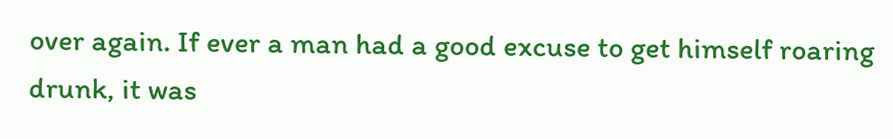over again. If ever a man had a good excuse to get himself roaring drunk, it was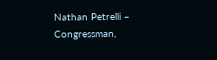Nathan Petrelli – Congressman,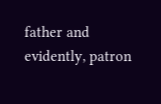father and evidently, patron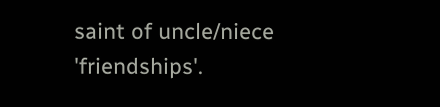saint of uncle/niece 'friendships'.